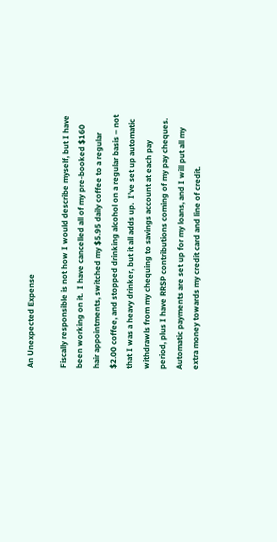An Unexpected Expense

Fiscally responsible is not how I would describe myself, but I have been working on it.  I have cancelled all of my pre-booked $160 hair appointments, switched my $5.95 daily coffee to a regular $2.00 coffee, and stopped drinking alcohol on a regular basis – not that I was a heavy drinker, but it all adds up.  I’ve set up automatic withdrawls from my chequing to savings account at each pay period, plus I have RRSP contributions coming of my pay cheques.  Automatic payments are set up for my loans, and I will put all my extra money towards my credit card and line of credit.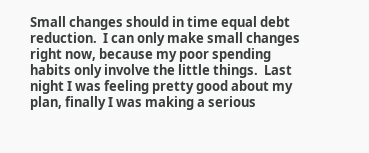Small changes should in time equal debt reduction.  I can only make small changes right now, because my poor spending habits only involve the little things.  Last night I was feeling pretty good about my plan, finally I was making a serious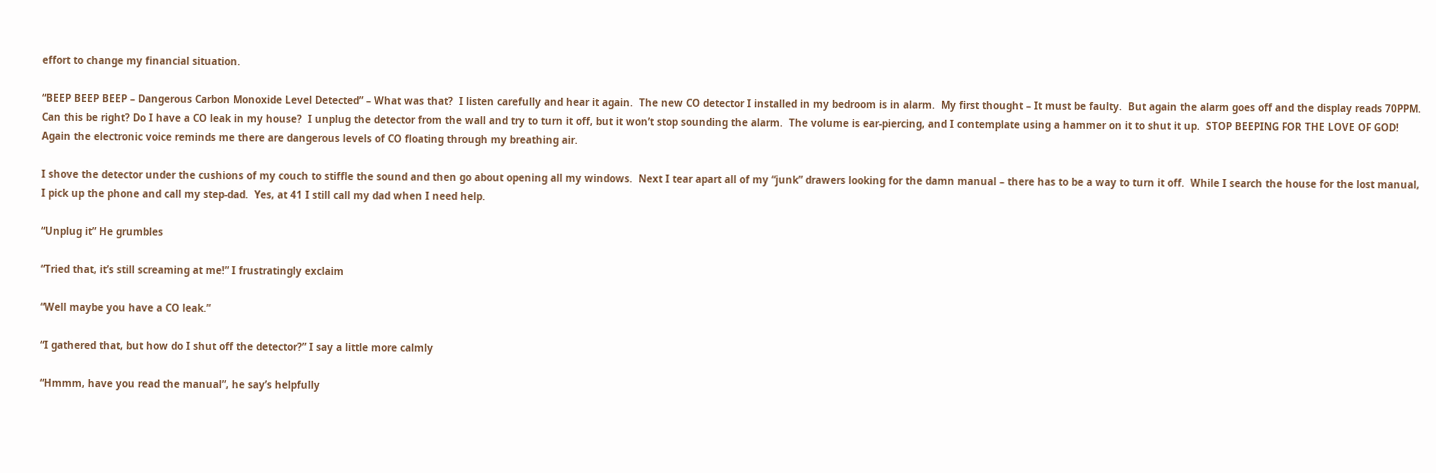effort to change my financial situation.

“BEEP BEEP BEEP – Dangerous Carbon Monoxide Level Detected” – What was that?  I listen carefully and hear it again.  The new CO detector I installed in my bedroom is in alarm.  My first thought – It must be faulty.  But again the alarm goes off and the display reads 70PPM.  Can this be right? Do I have a CO leak in my house?  I unplug the detector from the wall and try to turn it off, but it won’t stop sounding the alarm.  The volume is ear-piercing, and I contemplate using a hammer on it to shut it up.  STOP BEEPING FOR THE LOVE OF GOD!  Again the electronic voice reminds me there are dangerous levels of CO floating through my breathing air.

I shove the detector under the cushions of my couch to stiffle the sound and then go about opening all my windows.  Next I tear apart all of my “junk” drawers looking for the damn manual – there has to be a way to turn it off.  While I search the house for the lost manual, I pick up the phone and call my step-dad.  Yes, at 41 I still call my dad when I need help.

“Unplug it” He grumbles

“Tried that, it’s still screaming at me!” I frustratingly exclaim

“Well maybe you have a CO leak.”

“I gathered that, but how do I shut off the detector?” I say a little more calmly

“Hmmm, have you read the manual”, he say’s helpfully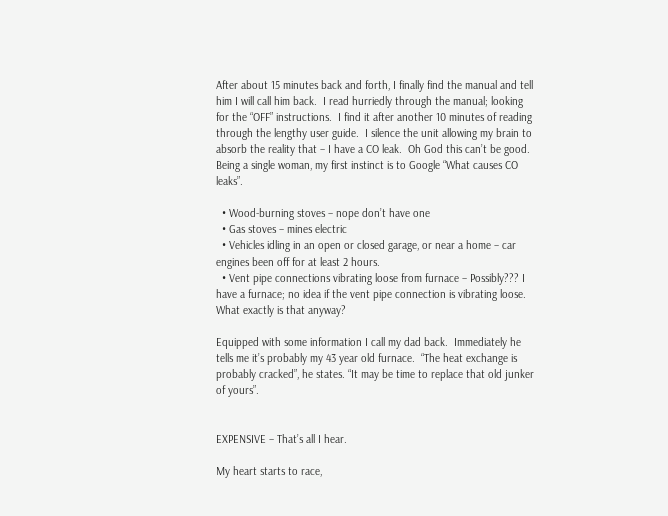After about 15 minutes back and forth, I finally find the manual and tell him I will call him back.  I read hurriedly through the manual; looking for the “OFF” instructions.  I find it after another 10 minutes of reading through the lengthy user guide.  I silence the unit allowing my brain to absorb the reality that – I have a CO leak.  Oh God this can’t be good.  Being a single woman, my first instinct is to Google “What causes CO leaks”.

  • Wood-burning stoves – nope don’t have one
  • Gas stoves – mines electric
  • Vehicles idling in an open or closed garage, or near a home – car engines been off for at least 2 hours.
  • Vent pipe connections vibrating loose from furnace – Possibly??? I have a furnace; no idea if the vent pipe connection is vibrating loose.  What exactly is that anyway?

Equipped with some information I call my dad back.  Immediately he tells me it’s probably my 43 year old furnace.  “The heat exchange is probably cracked”, he states. “It may be time to replace that old junker of yours”.


EXPENSIVE – That’s all I hear.

My heart starts to race,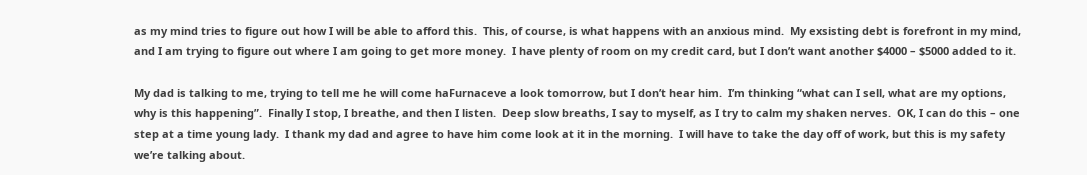as my mind tries to figure out how I will be able to afford this.  This, of course, is what happens with an anxious mind.  My exsisting debt is forefront in my mind, and I am trying to figure out where I am going to get more money.  I have plenty of room on my credit card, but I don’t want another $4000 – $5000 added to it.

My dad is talking to me, trying to tell me he will come haFurnaceve a look tomorrow, but I don’t hear him.  I’m thinking “what can I sell, what are my options, why is this happening”.  Finally I stop, I breathe, and then I listen.  Deep slow breaths, I say to myself, as I try to calm my shaken nerves.  OK, I can do this – one step at a time young lady.  I thank my dad and agree to have him come look at it in the morning.  I will have to take the day off of work, but this is my safety we’re talking about.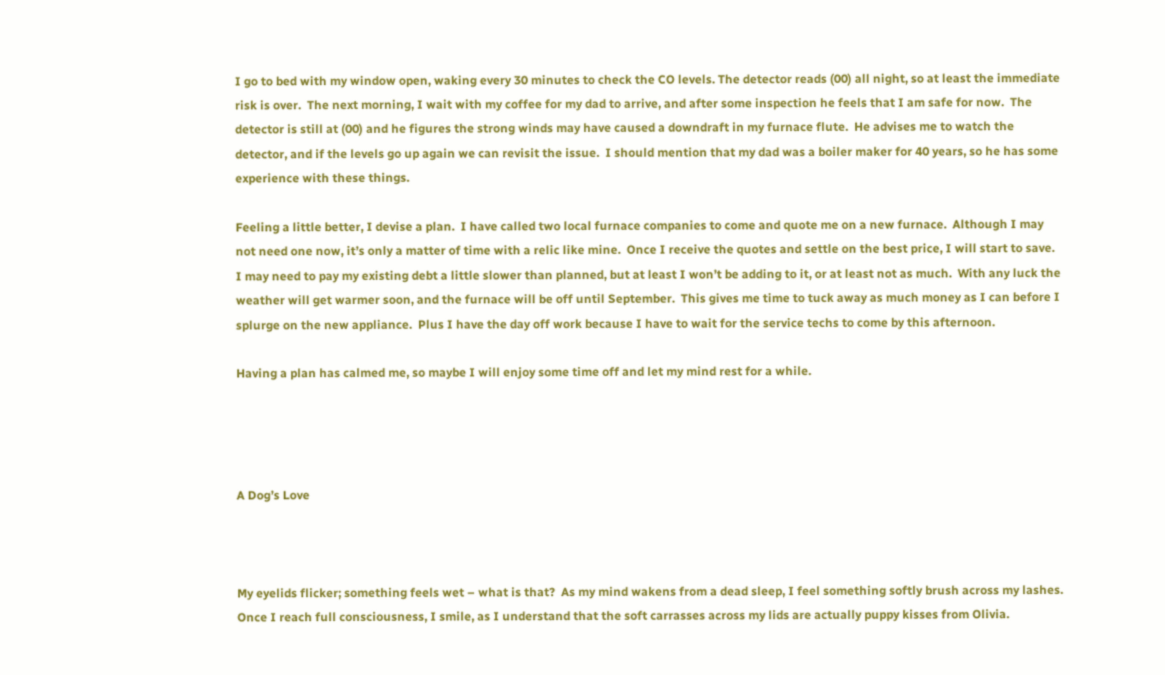I go to bed with my window open, waking every 30 minutes to check the CO levels. The detector reads (00) all night, so at least the immediate risk is over.  The next morning, I wait with my coffee for my dad to arrive, and after some inspection he feels that I am safe for now.  The detector is still at (00) and he figures the strong winds may have caused a downdraft in my furnace flute.  He advises me to watch the detector, and if the levels go up again we can revisit the issue.  I should mention that my dad was a boiler maker for 40 years, so he has some experience with these things.

Feeling a little better, I devise a plan.  I have called two local furnace companies to come and quote me on a new furnace.  Although I may not need one now, it’s only a matter of time with a relic like mine.  Once I receive the quotes and settle on the best price, I will start to save.  I may need to pay my existing debt a little slower than planned, but at least I won’t be adding to it, or at least not as much.  With any luck the weather will get warmer soon, and the furnace will be off until September.  This gives me time to tuck away as much money as I can before I splurge on the new appliance.  Plus I have the day off work because I have to wait for the service techs to come by this afternoon.

Having a plan has calmed me, so maybe I will enjoy some time off and let my mind rest for a while.




A Dog’s Love



My eyelids flicker; something feels wet – what is that?  As my mind wakens from a dead sleep, I feel something softly brush across my lashes.  Once I reach full consciousness, I smile, as I understand that the soft carrasses across my lids are actually puppy kisses from Olivia.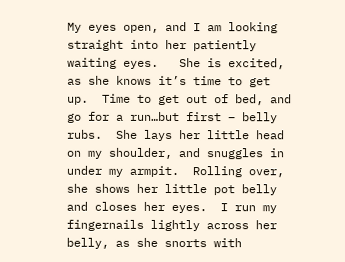My eyes open, and I am looking straight into her patiently waiting eyes.   She is excited, as she knows it’s time to get up.  Time to get out of bed, and go for a run…but first – belly rubs.  She lays her little head on my shoulder, and snuggles in under my armpit.  Rolling over, she shows her little pot belly and closes her eyes.  I run my fingernails lightly across her belly, as she snorts with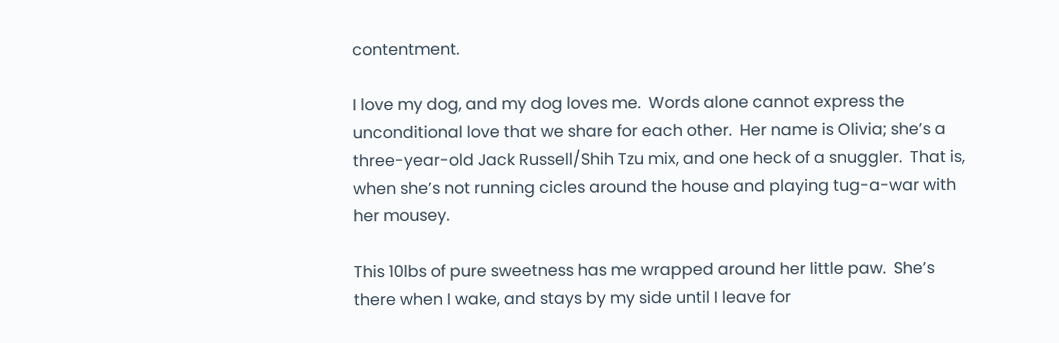contentment.

I love my dog, and my dog loves me.  Words alone cannot express the unconditional love that we share for each other.  Her name is Olivia; she’s a three-year-old Jack Russell/Shih Tzu mix, and one heck of a snuggler.  That is, when she’s not running cicles around the house and playing tug-a-war with her mousey.

This 10lbs of pure sweetness has me wrapped around her little paw.  She’s there when I wake, and stays by my side until I leave for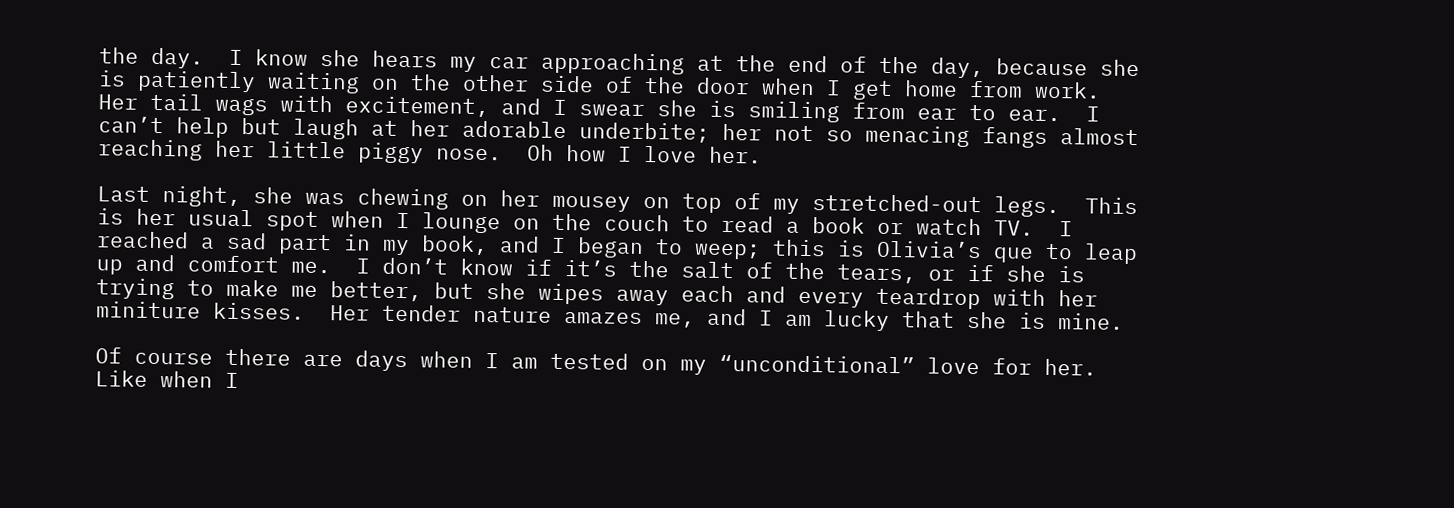the day.  I know she hears my car approaching at the end of the day, because she is patiently waiting on the other side of the door when I get home from work.  Her tail wags with excitement, and I swear she is smiling from ear to ear.  I can’t help but laugh at her adorable underbite; her not so menacing fangs almost reaching her little piggy nose.  Oh how I love her.

Last night, she was chewing on her mousey on top of my stretched-out legs.  This is her usual spot when I lounge on the couch to read a book or watch TV.  I reached a sad part in my book, and I began to weep; this is Olivia’s que to leap up and comfort me.  I don’t know if it’s the salt of the tears, or if she is trying to make me better, but she wipes away each and every teardrop with her miniture kisses.  Her tender nature amazes me, and I am lucky that she is mine.

Of course there are days when I am tested on my “unconditional” love for her.  Like when I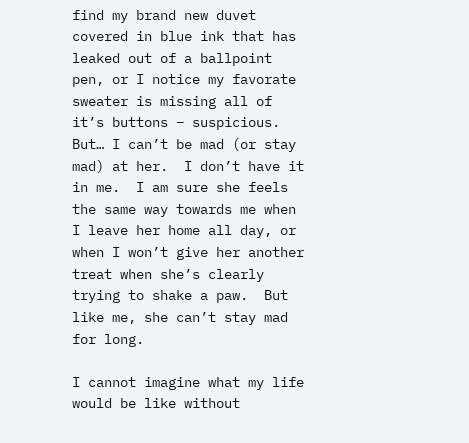find my brand new duvet covered in blue ink that has leaked out of a ballpoint pen, or I notice my favorate sweater is missing all of it’s buttons – suspicious.  But… I can’t be mad (or stay mad) at her.  I don’t have it in me.  I am sure she feels the same way towards me when I leave her home all day, or when I won’t give her another treat when she’s clearly trying to shake a paw.  But like me, she can’t stay mad for long.

I cannot imagine what my life would be like without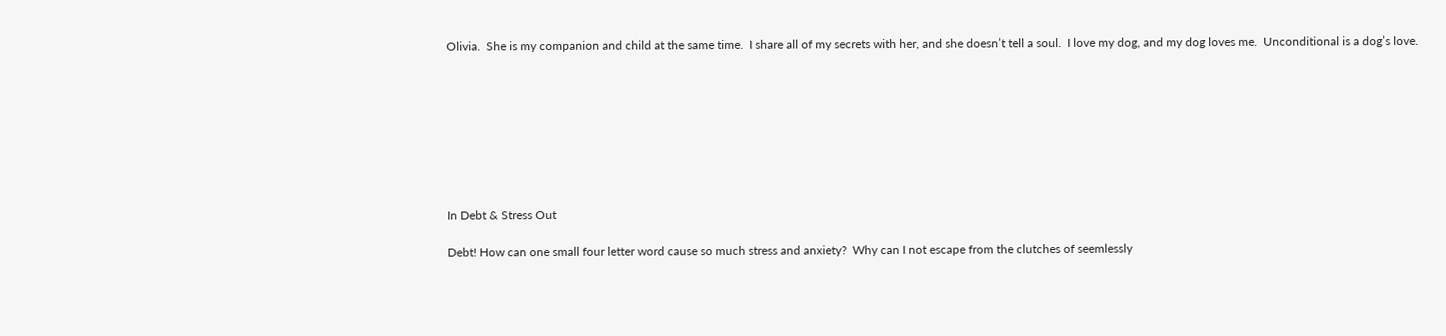Olivia.  She is my companion and child at the same time.  I share all of my secrets with her, and she doesn’t tell a soul.  I love my dog, and my dog loves me.  Unconditional is a dog’s love.








In Debt & Stress Out

Debt! How can one small four letter word cause so much stress and anxiety?  Why can I not escape from the clutches of seemlessly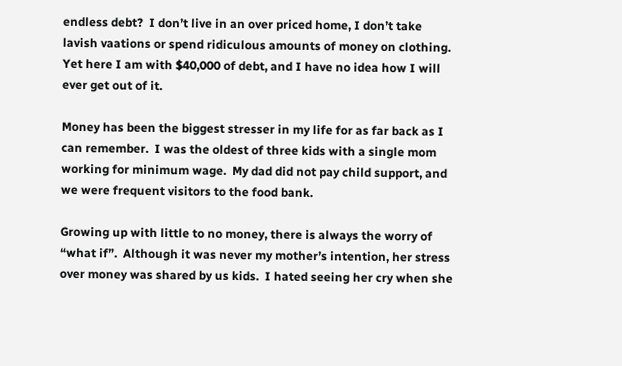endless debt?  I don’t live in an over priced home, I don’t take lavish vaations or spend ridiculous amounts of money on clothing.  Yet here I am with $40,000 of debt, and I have no idea how I will ever get out of it.

Money has been the biggest stresser in my life for as far back as I can remember.  I was the oldest of three kids with a single mom working for minimum wage.  My dad did not pay child support, and we were frequent visitors to the food bank.

Growing up with little to no money, there is always the worry of “what if”.  Although it was never my mother’s intention, her stress over money was shared by us kids.  I hated seeing her cry when she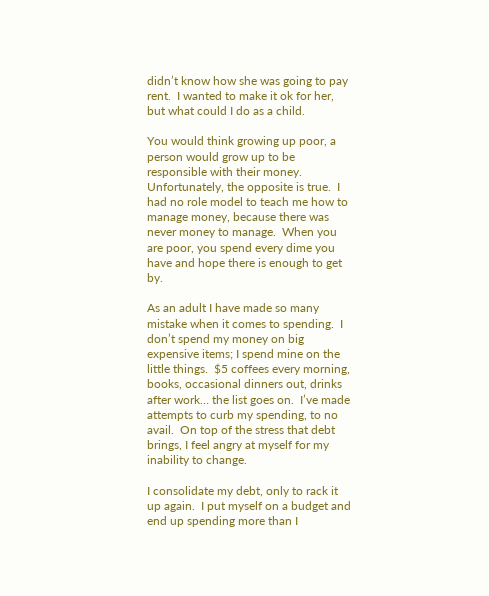didn’t know how she was going to pay rent.  I wanted to make it ok for her, but what could I do as a child.

You would think growing up poor, a person would grow up to be responsible with their money.  Unfortunately, the opposite is true.  I had no role model to teach me how to manage money, because there was never money to manage.  When you are poor, you spend every dime you have and hope there is enough to get by.

As an adult I have made so many mistake when it comes to spending.  I don’t spend my money on big expensive items; I spend mine on the little things.  $5 coffees every morning, books, occasional dinners out, drinks after work… the list goes on.  I’ve made attempts to curb my spending, to no avail.  On top of the stress that debt brings, I feel angry at myself for my inability to change.

I consolidate my debt, only to rack it up again.  I put myself on a budget and end up spending more than I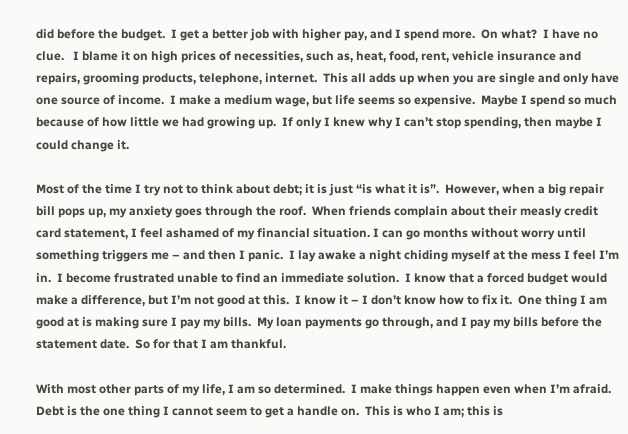did before the budget.  I get a better job with higher pay, and I spend more.  On what?  I have no clue.   I blame it on high prices of necessities, such as, heat, food, rent, vehicle insurance and repairs, grooming products, telephone, internet.  This all adds up when you are single and only have one source of income.  I make a medium wage, but life seems so expensive.  Maybe I spend so much because of how little we had growing up.  If only I knew why I can’t stop spending, then maybe I could change it.

Most of the time I try not to think about debt; it is just “is what it is”.  However, when a big repair bill pops up, my anxiety goes through the roof.  When friends complain about their measly credit card statement, I feel ashamed of my financial situation. I can go months without worry until something triggers me – and then I panic.  I lay awake a night chiding myself at the mess I feel I’m in.  I become frustrated unable to find an immediate solution.  I know that a forced budget would make a difference, but I’m not good at this.  I know it – I don’t know how to fix it.  One thing I am good at is making sure I pay my bills.  My loan payments go through, and I pay my bills before the statement date.  So for that I am thankful.

With most other parts of my life, I am so determined.  I make things happen even when I’m afraid.  Debt is the one thing I cannot seem to get a handle on.  This is who I am; this is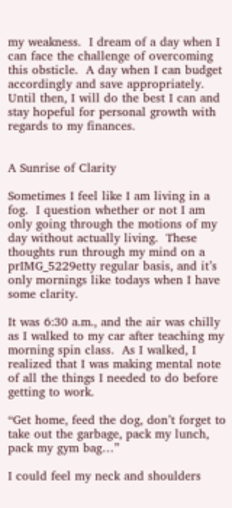my weakness.  I dream of a day when I can face the challenge of overcoming this obsticle.  A day when I can budget accordingly and save appropriately.  Until then, I will do the best I can and stay hopeful for personal growth with regards to my finances.


A Sunrise of Clarity

Sometimes I feel like I am living in a fog.  I question whether or not I am only going through the motions of my day without actually living.  These thoughts run through my mind on a prIMG_5229etty regular basis, and it’s only mornings like todays when I have some clarity.

It was 6:30 a.m., and the air was chilly as I walked to my car after teaching my morning spin class.  As I walked, I realized that I was making mental note of all the things I needed to do before getting to work.

“Get home, feed the dog, don’t forget to take out the garbage, pack my lunch, pack my gym bag…”

I could feel my neck and shoulders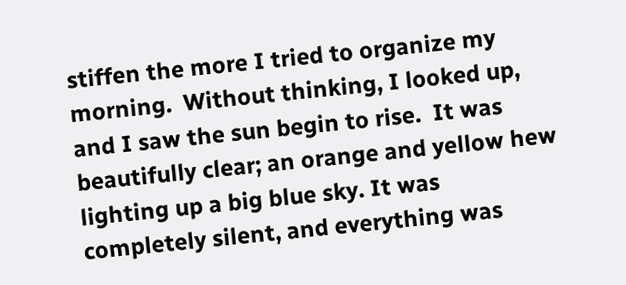stiffen the more I tried to organize my morning.  Without thinking, I looked up, and I saw the sun begin to rise.  It was beautifully clear; an orange and yellow hew lighting up a big blue sky. It was completely silent, and everything was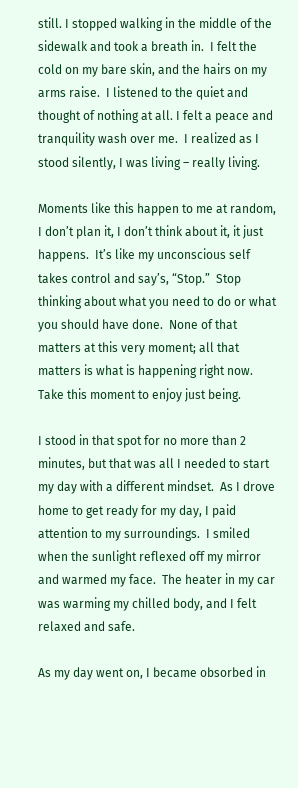still. I stopped walking in the middle of the sidewalk and took a breath in.  I felt the cold on my bare skin, and the hairs on my arms raise.  I listened to the quiet and thought of nothing at all. I felt a peace and tranquility wash over me.  I realized as I stood silently, I was living – really living.

Moments like this happen to me at random, I don’t plan it, I don’t think about it, it just happens.  It’s like my unconscious self takes control and say’s, “Stop.”  Stop thinking about what you need to do or what you should have done.  None of that matters at this very moment; all that matters is what is happening right now.  Take this moment to enjoy just being.

I stood in that spot for no more than 2 minutes, but that was all I needed to start my day with a different mindset.  As I drove home to get ready for my day, I paid attention to my surroundings.  I smiled when the sunlight reflexed off my mirror and warmed my face.  The heater in my car was warming my chilled body, and I felt relaxed and safe.

As my day went on, I became obsorbed in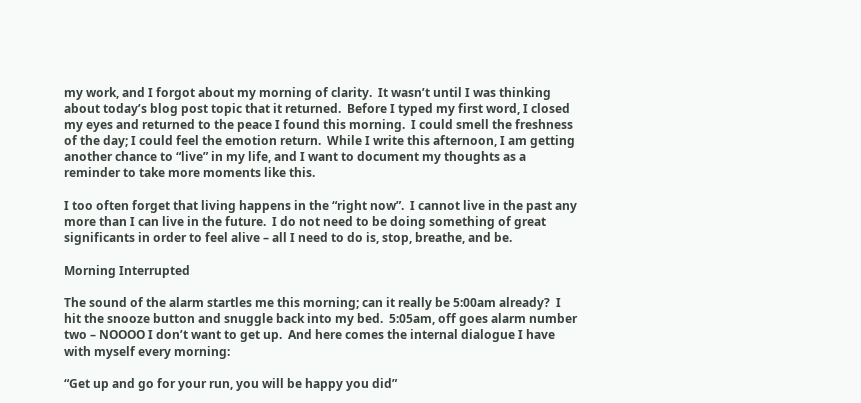my work, and I forgot about my morning of clarity.  It wasn’t until I was thinking about today’s blog post topic that it returned.  Before I typed my first word, I closed my eyes and returned to the peace I found this morning.  I could smell the freshness of the day; I could feel the emotion return.  While I write this afternoon, I am getting another chance to “live” in my life, and I want to document my thoughts as a reminder to take more moments like this.

I too often forget that living happens in the “right now”.  I cannot live in the past any more than I can live in the future.  I do not need to be doing something of great significants in order to feel alive – all I need to do is, stop, breathe, and be.

Morning Interrupted

The sound of the alarm startles me this morning; can it really be 5:00am already?  I hit the snooze button and snuggle back into my bed.  5:05am, off goes alarm number two – NOOOO I don’t want to get up.  And here comes the internal dialogue I have with myself every morning:

“Get up and go for your run, you will be happy you did”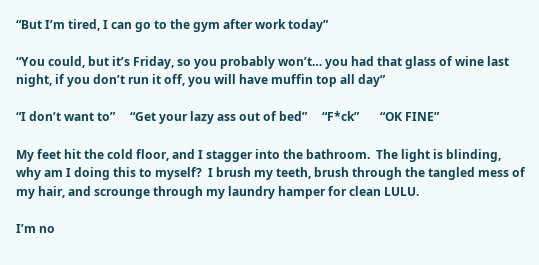“But I’m tired, I can go to the gym after work today”

“You could, but it’s Friday, so you probably won’t… you had that glass of wine last night, if you don’t run it off, you will have muffin top all day”

“I don’t want to”     “Get your lazy ass out of bed”     “F*ck”       “OK FINE”

My feet hit the cold floor, and I stagger into the bathroom.  The light is blinding, why am I doing this to myself?  I brush my teeth, brush through the tangled mess of my hair, and scrounge through my laundry hamper for clean LULU.

I’m no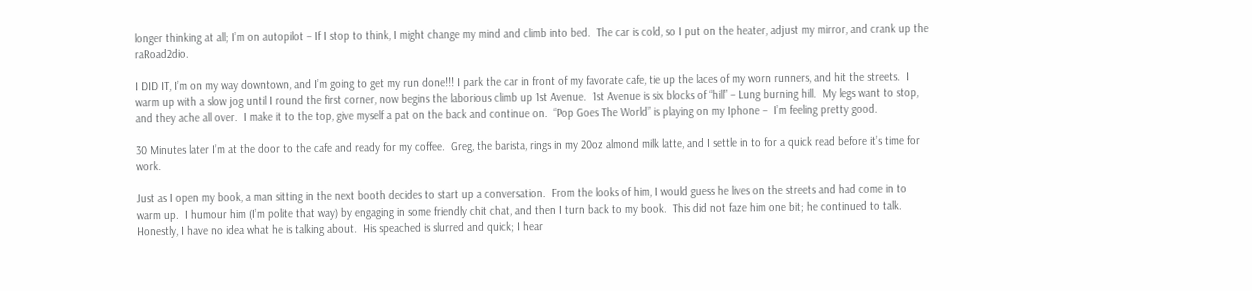longer thinking at all; I’m on autopilot – If I stop to think, I might change my mind and climb into bed.  The car is cold, so I put on the heater, adjust my mirror, and crank up the raRoad2dio.

I DID IT, I’m on my way downtown, and I’m going to get my run done!!! I park the car in front of my favorate cafe, tie up the laces of my worn runners, and hit the streets.  I warm up with a slow jog until I round the first corner, now begins the laborious climb up 1st Avenue.  1st Avenue is six blocks of “hill” – Lung burning hill.  My legs want to stop, and they ache all over.  I make it to the top, give myself a pat on the back and continue on.  “Pop Goes The World” is playing on my Iphone –  I’m feeling pretty good.

30 Minutes later I’m at the door to the cafe and ready for my coffee.  Greg, the barista, rings in my 20oz almond milk latte, and I settle in to for a quick read before it’s time for work.

Just as I open my book, a man sitting in the next booth decides to start up a conversation.  From the looks of him, I would guess he lives on the streets and had come in to warm up.  I humour him (I’m polite that way) by engaging in some friendly chit chat, and then I turn back to my book.  This did not faze him one bit; he continued to talk.  Honestly, I have no idea what he is talking about.  His speached is slurred and quick; I hear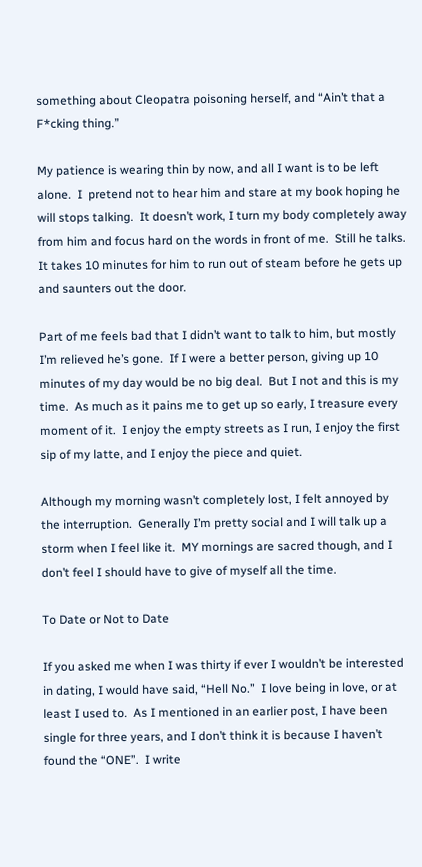something about Cleopatra poisoning herself, and “Ain’t that a F*cking thing.”

My patience is wearing thin by now, and all I want is to be left alone.  I  pretend not to hear him and stare at my book hoping he will stops talking.  It doesn’t work, I turn my body completely away from him and focus hard on the words in front of me.  Still he talks.  It takes 10 minutes for him to run out of steam before he gets up and saunters out the door.

Part of me feels bad that I didn’t want to talk to him, but mostly I’m relieved he’s gone.  If I were a better person, giving up 10 minutes of my day would be no big deal.  But I not and this is my time.  As much as it pains me to get up so early, I treasure every moment of it.  I enjoy the empty streets as I run, I enjoy the first sip of my latte, and I enjoy the piece and quiet.

Although my morning wasn’t completely lost, I felt annoyed by the interruption.  Generally I’m pretty social and I will talk up a storm when I feel like it.  MY mornings are sacred though, and I don’t feel I should have to give of myself all the time.

To Date or Not to Date

If you asked me when I was thirty if ever I wouldn’t be interested in dating, I would have said, “Hell No.”  I love being in love, or at least I used to.  As I mentioned in an earlier post, I have been single for three years, and I don’t think it is because I haven’t found the “ONE”.  I write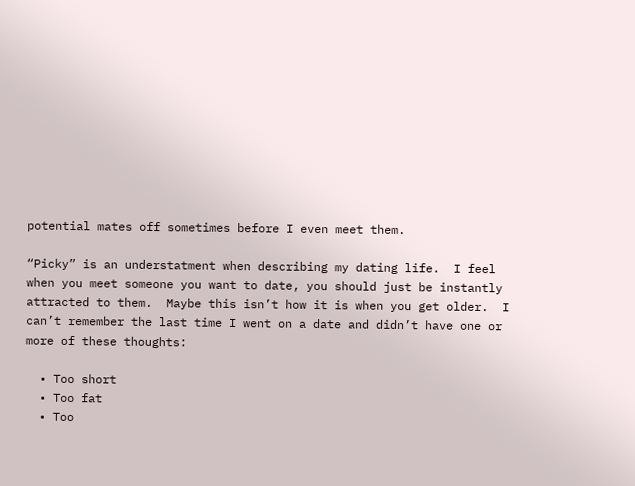potential mates off sometimes before I even meet them.

“Picky” is an understatment when describing my dating life.  I feel  when you meet someone you want to date, you should just be instantly attracted to them.  Maybe this isn’t how it is when you get older.  I can’t remember the last time I went on a date and didn’t have one or more of these thoughts:

  • Too short
  • Too fat
  • Too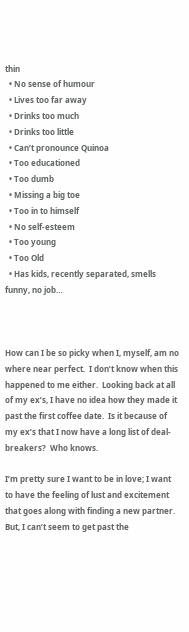thin
  • No sense of humour
  • Lives too far away
  • Drinks too much
  • Drinks too little
  • Can’t pronounce Quinoa
  • Too educationed
  • Too dumb
  • Missing a big toe
  • Too in to himself
  • No self-esteem
  • Too young
  • Too Old
  • Has kids, recently separated, smells funny, no job…



How can I be so picky when I, myself, am no where near perfect.  I don’t know when this happened to me either.  Looking back at all of my ex’s, I have no idea how they made it past the first coffee date.  Is it because of my ex’s that I now have a long list of deal-breakers?  Who knows.

I’m pretty sure I want to be in love; I want to have the feeling of lust and excitement that goes along with finding a new partner.  But, I can’t seem to get past the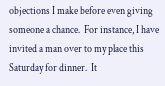objections I make before even giving someone a chance.  For instance, I have invited a man over to my place this Saturday for dinner.  It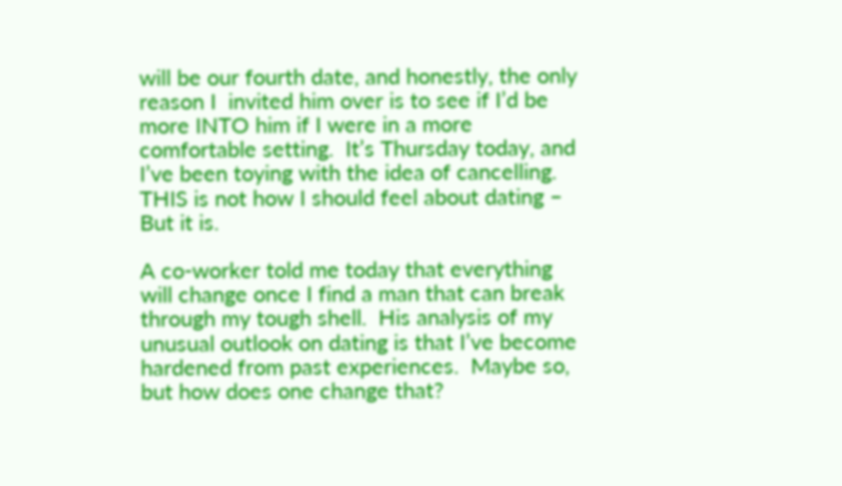will be our fourth date, and honestly, the only reason I  invited him over is to see if I’d be more INTO him if I were in a more comfortable setting.  It’s Thursday today, and I’ve been toying with the idea of cancelling.  THIS is not how I should feel about dating – But it is.

A co-worker told me today that everything will change once I find a man that can break through my tough shell.  His analysis of my unusual outlook on dating is that I’ve become hardened from past experiences.  Maybe so, but how does one change that?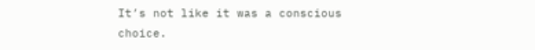It’s not like it was a conscious choice.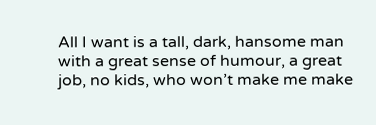All I want is a tall, dark, hansome man with a great sense of humour, a great job, no kids, who won’t make me make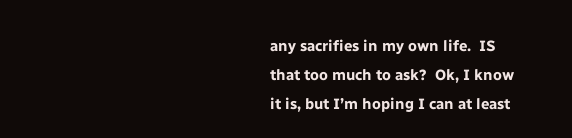any sacrifies in my own life.  IS that too much to ask?  Ok, I know it is, but I’m hoping I can at least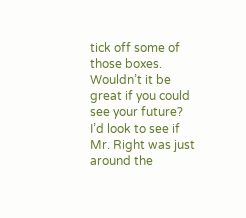tick off some of those boxes. Wouldn’t it be great if you could see your future?  I’d look to see if Mr. Right was just around the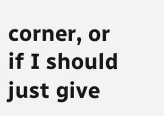corner, or if I should just give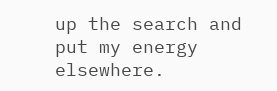up the search and put my energy elsewhere.